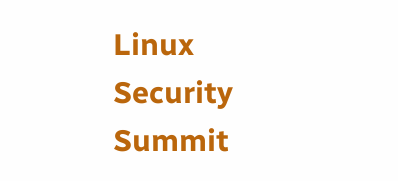Linux Security Summit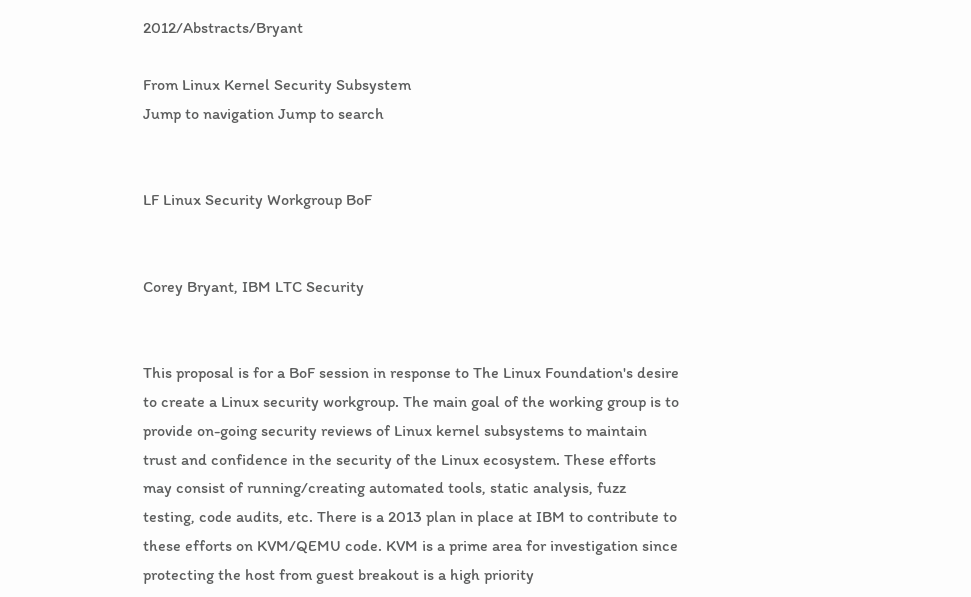2012/Abstracts/Bryant

From Linux Kernel Security Subsystem
Jump to navigation Jump to search


LF Linux Security Workgroup BoF


Corey Bryant, IBM LTC Security


This proposal is for a BoF session in response to The Linux Foundation's desire to create a Linux security workgroup. The main goal of the working group is to provide on-going security reviews of Linux kernel subsystems to maintain trust and confidence in the security of the Linux ecosystem. These efforts may consist of running/creating automated tools, static analysis, fuzz testing, code audits, etc. There is a 2013 plan in place at IBM to contribute to these efforts on KVM/QEMU code. KVM is a prime area for investigation since protecting the host from guest breakout is a high priority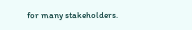for many stakeholders.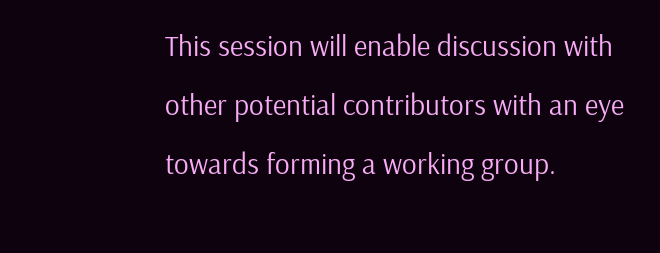This session will enable discussion with other potential contributors with an eye towards forming a working group.